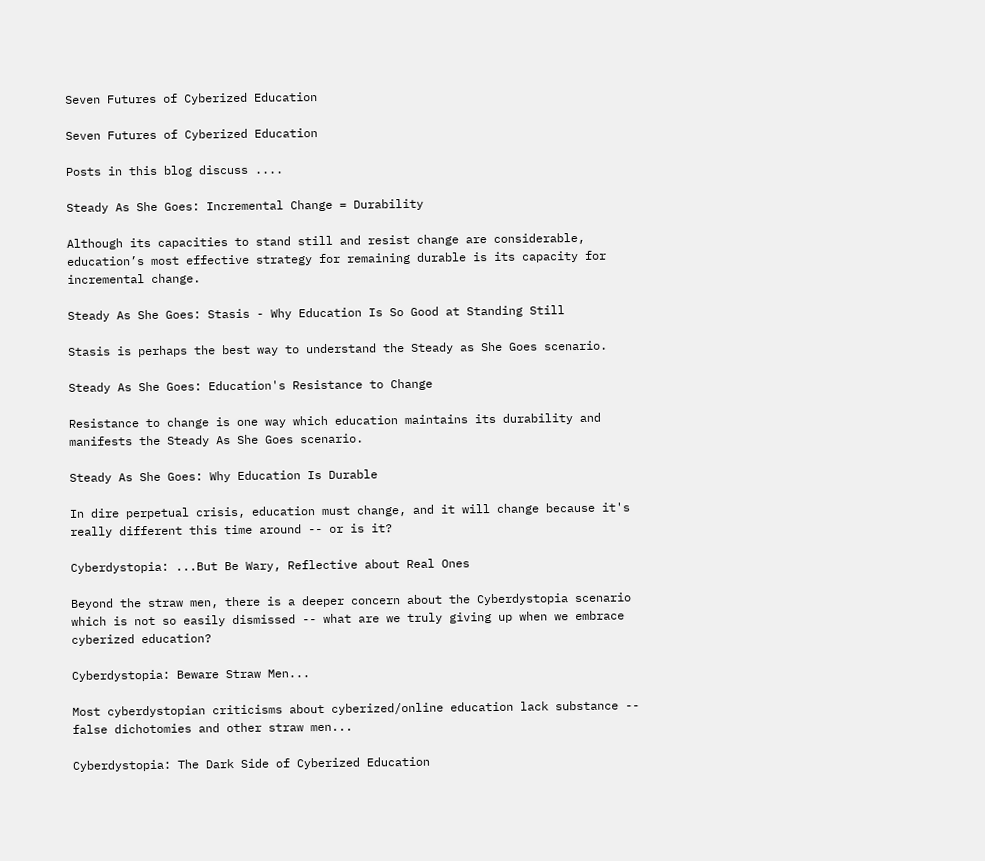Seven Futures of Cyberized Education

Seven Futures of Cyberized Education

Posts in this blog discuss ....

Steady As She Goes: Incremental Change = Durability

Although its capacities to stand still and resist change are considerable, education’s most effective strategy for remaining durable is its capacity for incremental change.

Steady As She Goes: Stasis - Why Education Is So Good at Standing Still

Stasis is perhaps the best way to understand the Steady as She Goes scenario.

Steady As She Goes: Education's Resistance to Change

Resistance to change is one way which education maintains its durability and manifests the Steady As She Goes scenario.

Steady As She Goes: Why Education Is Durable

In dire perpetual crisis, education must change, and it will change because it's really different this time around -- or is it?

Cyberdystopia: ...But Be Wary, Reflective about Real Ones

Beyond the straw men, there is a deeper concern about the Cyberdystopia scenario which is not so easily dismissed -- what are we truly giving up when we embrace cyberized education?

Cyberdystopia: Beware Straw Men...

Most cyberdystopian criticisms about cyberized/online education lack substance -- false dichotomies and other straw men...

Cyberdystopia: The Dark Side of Cyberized Education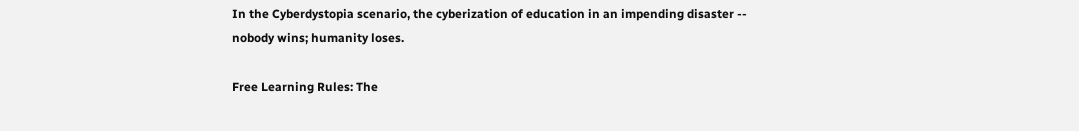In the Cyberdystopia scenario, the cyberization of education in an impending disaster -- nobody wins; humanity loses.

Free Learning Rules: The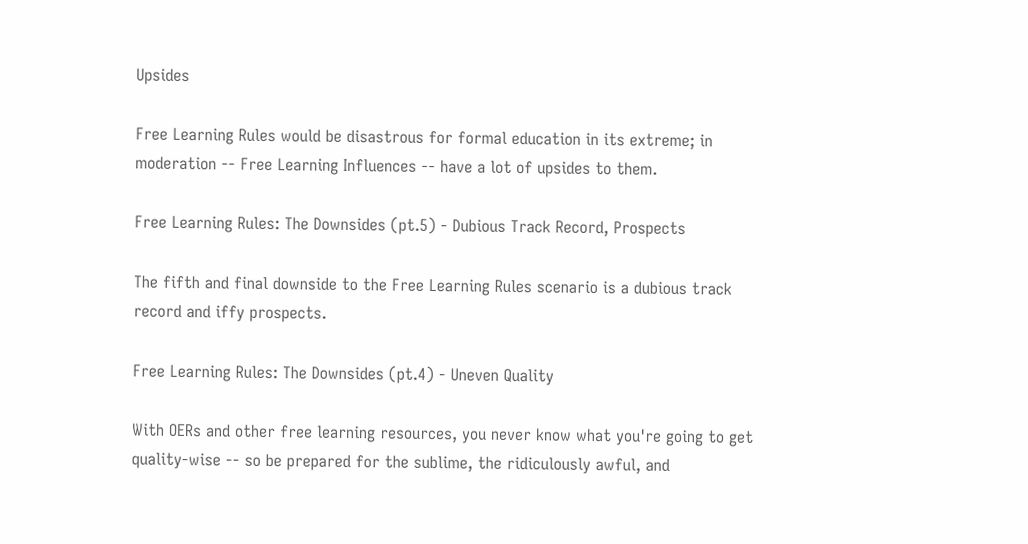Upsides

Free Learning Rules would be disastrous for formal education in its extreme; in moderation -- Free Learning Influences -- have a lot of upsides to them.

Free Learning Rules: The Downsides (pt.5) - Dubious Track Record, Prospects

The fifth and final downside to the Free Learning Rules scenario is a dubious track record and iffy prospects.

Free Learning Rules: The Downsides (pt.4) - Uneven Quality

With OERs and other free learning resources, you never know what you're going to get quality-wise -- so be prepared for the sublime, the ridiculously awful, and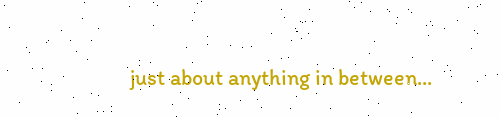just about anything in between...